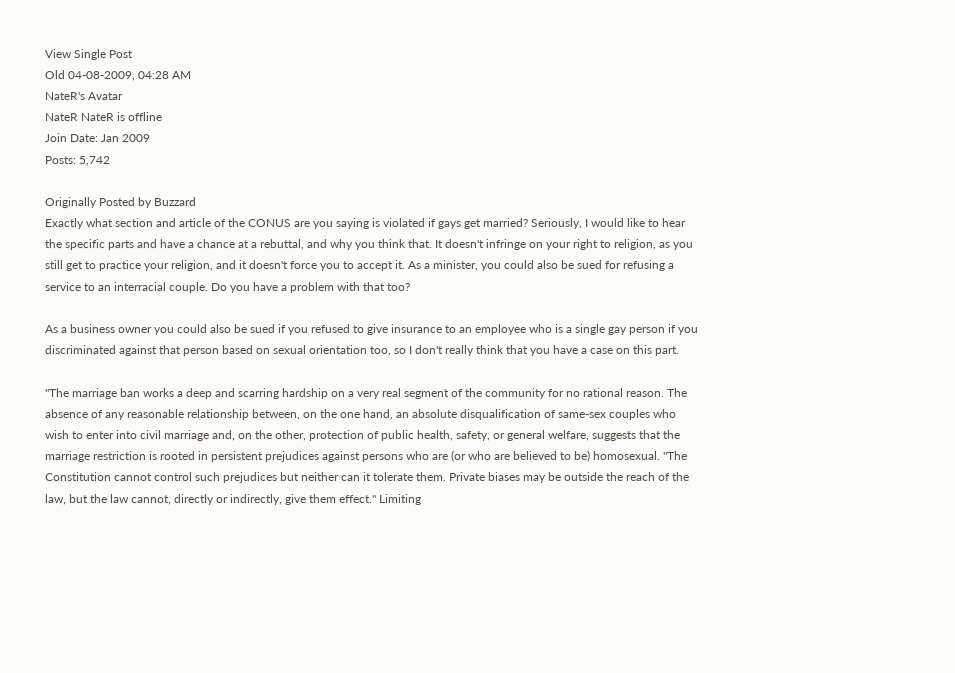View Single Post
Old 04-08-2009, 04:28 AM
NateR's Avatar
NateR NateR is offline
Join Date: Jan 2009
Posts: 5,742

Originally Posted by Buzzard
Exactly what section and article of the CONUS are you saying is violated if gays get married? Seriously, I would like to hear the specific parts and have a chance at a rebuttal, and why you think that. It doesn't infringe on your right to religion, as you still get to practice your religion, and it doesn't force you to accept it. As a minister, you could also be sued for refusing a service to an interracial couple. Do you have a problem with that too?

As a business owner you could also be sued if you refused to give insurance to an employee who is a single gay person if you discriminated against that person based on sexual orientation too, so I don't really think that you have a case on this part.

"The marriage ban works a deep and scarring hardship on a very real segment of the community for no rational reason. The absence of any reasonable relationship between, on the one hand, an absolute disqualification of same-sex couples who wish to enter into civil marriage and, on the other, protection of public health, safety, or general welfare, suggests that the marriage restriction is rooted in persistent prejudices against persons who are (or who are believed to be) homosexual. "The Constitution cannot control such prejudices but neither can it tolerate them. Private biases may be outside the reach of the law, but the law cannot, directly or indirectly, give them effect." Limiting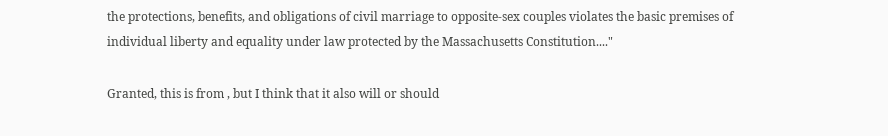the protections, benefits, and obligations of civil marriage to opposite-sex couples violates the basic premises of individual liberty and equality under law protected by the Massachusetts Constitution...."

Granted, this is from , but I think that it also will or should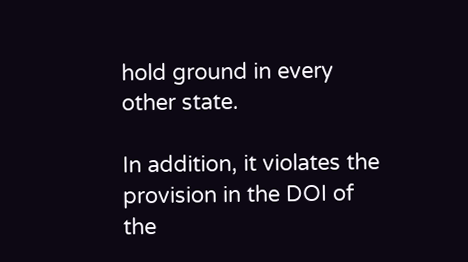hold ground in every other state.

In addition, it violates the provision in the DOI of the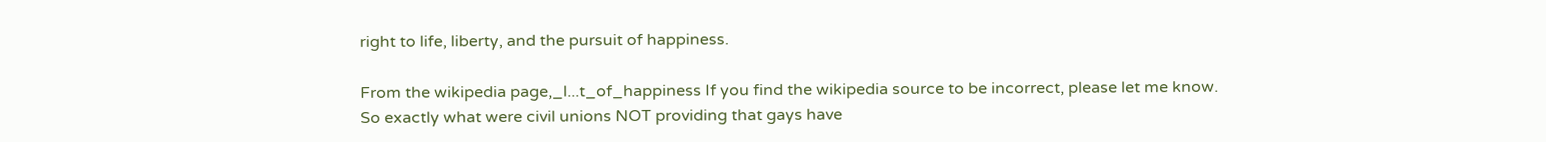right to life, liberty, and the pursuit of happiness.

From the wikipedia page,_l...t_of_happiness If you find the wikipedia source to be incorrect, please let me know.
So exactly what were civil unions NOT providing that gays have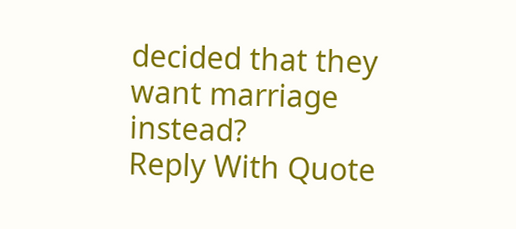decided that they want marriage instead?
Reply With Quote